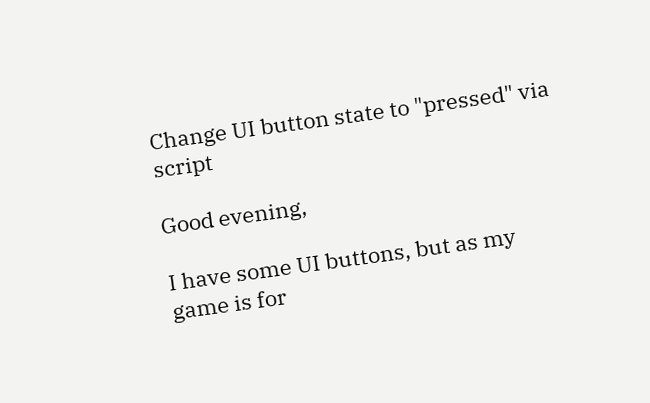Change UI button state to "pressed" via script

Good evening,

I have some UI buttons, but as my game is for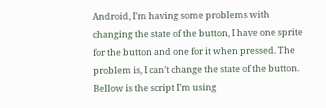Android, I’m having some problems with changing the state of the button, I have one sprite for the button and one for it when pressed. The problem is, I can’t change the state of the button. Bellow is the script I’m using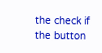the check if the button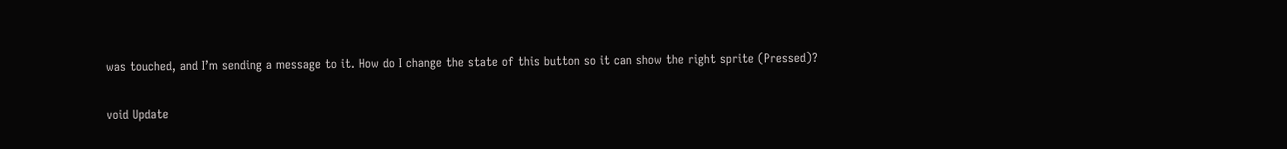was touched, and I’m sending a message to it. How do I change the state of this button so it can show the right sprite (Pressed)?

void Update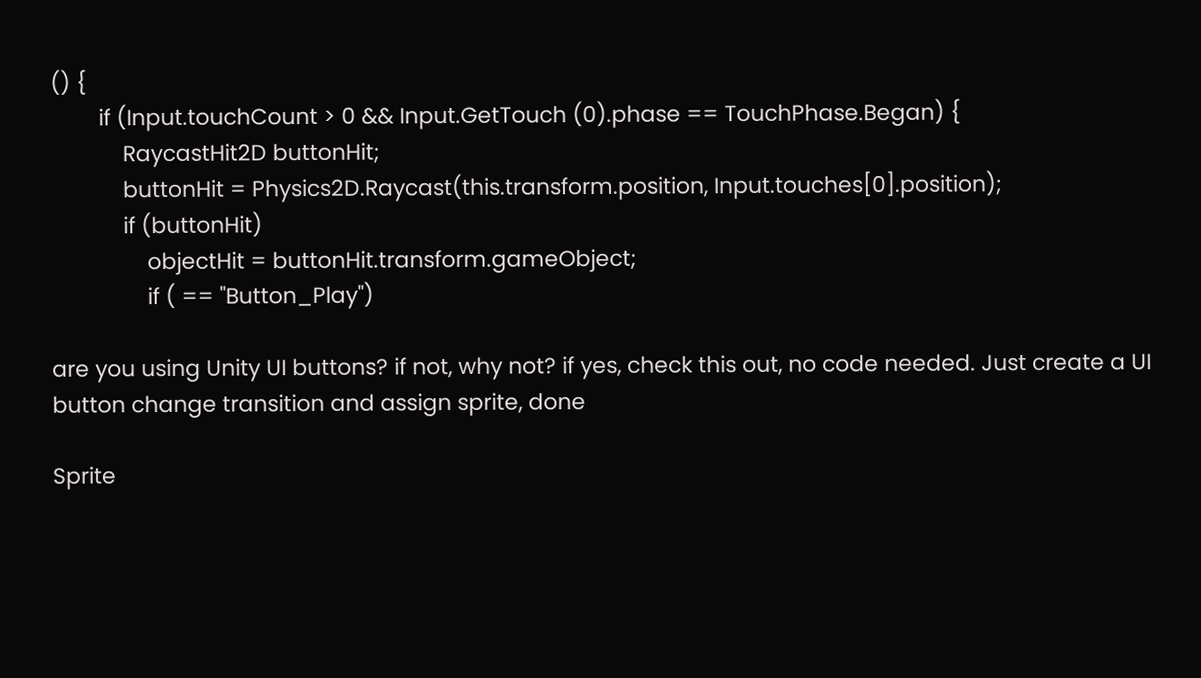() {
        if (Input.touchCount > 0 && Input.GetTouch (0).phase == TouchPhase.Began) {
            RaycastHit2D buttonHit;
            buttonHit = Physics2D.Raycast(this.transform.position, Input.touches[0].position);
            if (buttonHit)
                objectHit = buttonHit.transform.gameObject;
                if ( == "Button_Play")

are you using Unity UI buttons? if not, why not? if yes, check this out, no code needed. Just create a UI button change transition and assign sprite, done

Sprite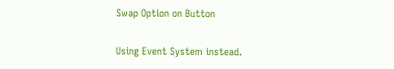Swap Option on Button

Using Event System instead.